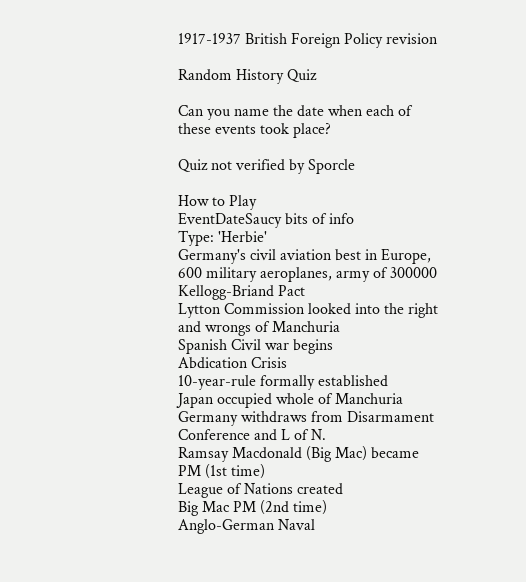1917-1937 British Foreign Policy revision

Random History Quiz

Can you name the date when each of these events took place?

Quiz not verified by Sporcle

How to Play
EventDateSaucy bits of info
Type: 'Herbie'
Germany's civil aviation best in Europe, 600 military aeroplanes, army of 300000
Kellogg-Briand Pact
Lytton Commission looked into the right and wrongs of Manchuria
Spanish Civil war begins
Abdication Crisis
10-year-rule formally established
Japan occupied whole of Manchuria
Germany withdraws from Disarmament Conference and L of N.
Ramsay Macdonald (Big Mac) became PM (1st time)
League of Nations created
Big Mac PM (2nd time)
Anglo-German Naval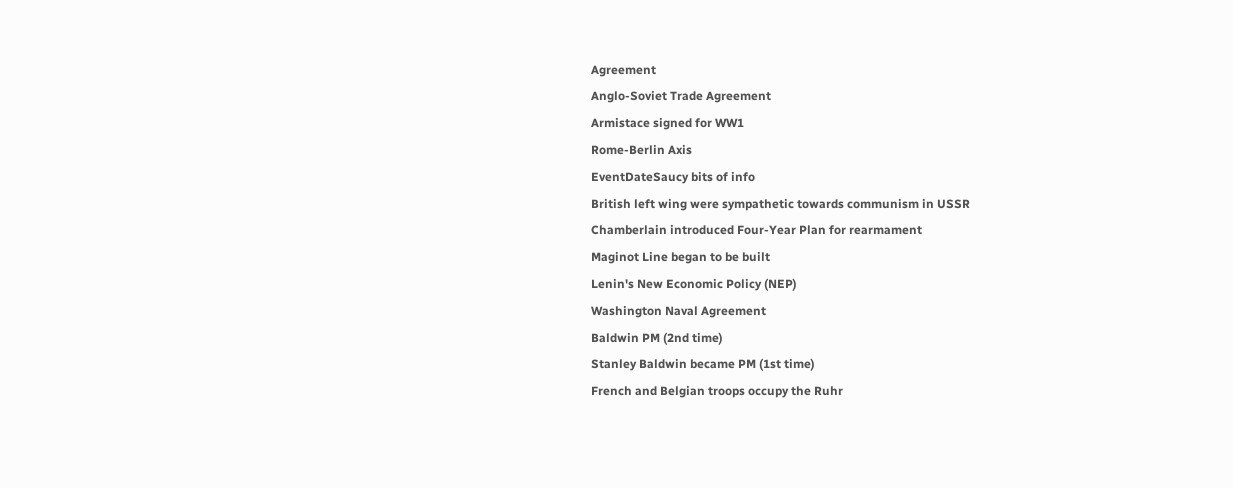Agreement
Anglo-Soviet Trade Agreement
Armistace signed for WW1
Rome-Berlin Axis
EventDateSaucy bits of info
British left wing were sympathetic towards communism in USSR
Chamberlain introduced Four-Year Plan for rearmament
Maginot Line began to be built
Lenin's New Economic Policy (NEP)
Washington Naval Agreement
Baldwin PM (2nd time)
Stanley Baldwin became PM (1st time)
French and Belgian troops occupy the Ruhr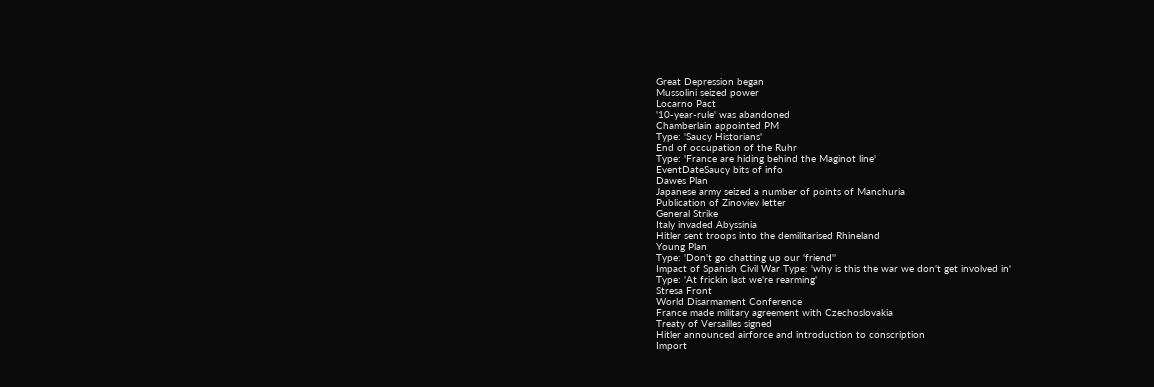Great Depression began
Mussolini seized power
Locarno Pact
'10-year-rule' was abandoned
Chamberlain appointed PM
Type: 'Saucy Historians'
End of occupation of the Ruhr
Type: 'France are hiding behind the Maginot line'
EventDateSaucy bits of info
Dawes Plan
Japanese army seized a number of points of Manchuria
Publication of Zinoviev letter
General Strike
Italy invaded Abyssinia
Hitler sent troops into the demilitarised Rhineland
Young Plan
Type: 'Don't go chatting up our 'friend''
Impact of Spanish Civil War Type: 'why is this the war we don't get involved in'
Type: 'At frickin last we're rearming'
Stresa Front
World Disarmament Conference
France made military agreement with Czechoslovakia
Treaty of Versailles signed
Hitler announced airforce and introduction to conscription
Import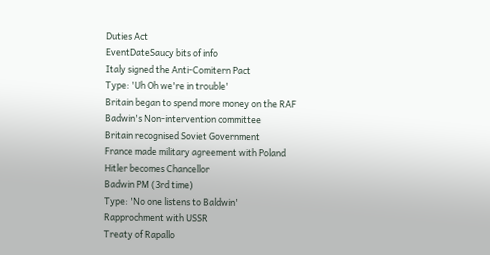Duties Act
EventDateSaucy bits of info
Italy signed the Anti-Comitern Pact
Type: 'Uh Oh we're in trouble'
Britain began to spend more money on the RAF
Badwin's Non-intervention committee
Britain recognised Soviet Government
France made military agreement with Poland
Hitler becomes Chancellor
Badwin PM (3rd time)
Type: 'No one listens to Baldwin'
Rapprochment with USSR
Treaty of Rapallo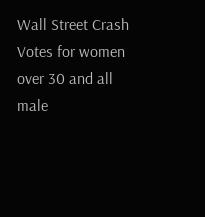Wall Street Crash
Votes for women over 30 and all male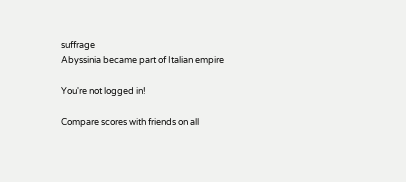suffrage
Abyssinia became part of Italian empire

You're not logged in!

Compare scores with friends on all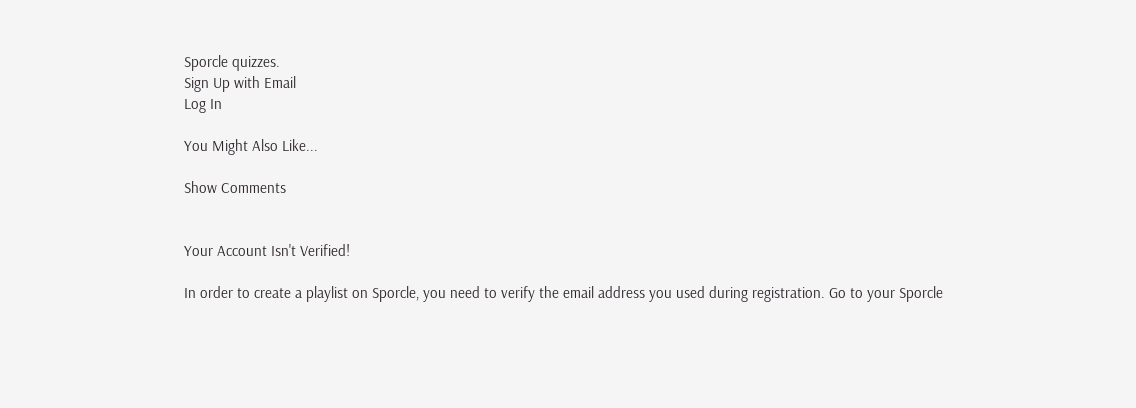Sporcle quizzes.
Sign Up with Email
Log In

You Might Also Like...

Show Comments


Your Account Isn't Verified!

In order to create a playlist on Sporcle, you need to verify the email address you used during registration. Go to your Sporcle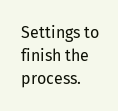Settings to finish the process.